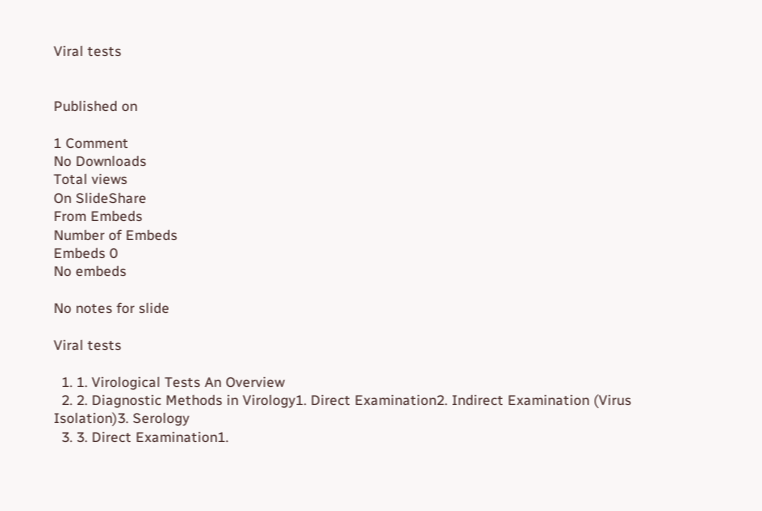Viral tests


Published on

1 Comment
No Downloads
Total views
On SlideShare
From Embeds
Number of Embeds
Embeds 0
No embeds

No notes for slide

Viral tests

  1. 1. Virological Tests An Overview
  2. 2. Diagnostic Methods in Virology1. Direct Examination2. Indirect Examination (Virus Isolation)3. Serology
  3. 3. Direct Examination1.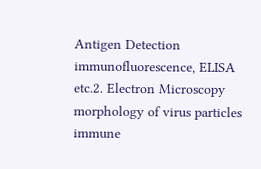Antigen Detection immunofluorescence, ELISA etc.2. Electron Microscopy morphology of virus particles immune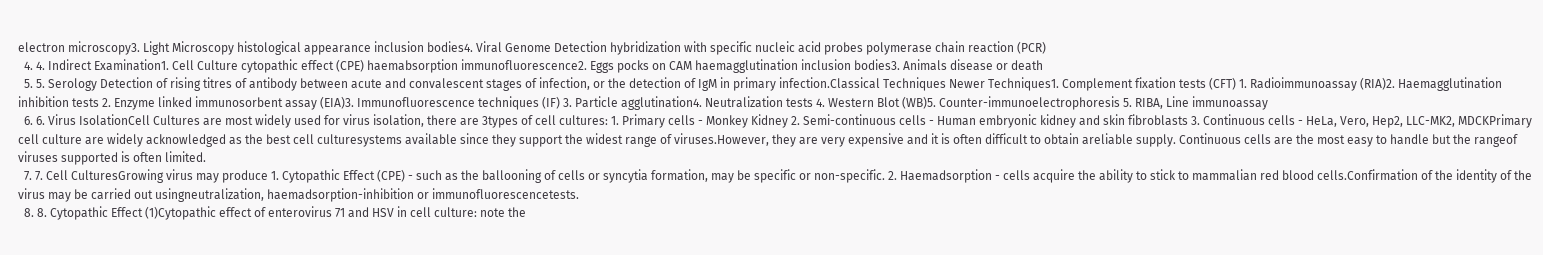electron microscopy3. Light Microscopy histological appearance inclusion bodies4. Viral Genome Detection hybridization with specific nucleic acid probes polymerase chain reaction (PCR)
  4. 4. Indirect Examination1. Cell Culture cytopathic effect (CPE) haemabsorption immunofluorescence2. Eggs pocks on CAM haemagglutination inclusion bodies3. Animals disease or death
  5. 5. Serology Detection of rising titres of antibody between acute and convalescent stages of infection, or the detection of IgM in primary infection.Classical Techniques Newer Techniques1. Complement fixation tests (CFT) 1. Radioimmunoassay (RIA)2. Haemagglutination inhibition tests 2. Enzyme linked immunosorbent assay (EIA)3. Immunofluorescence techniques (IF) 3. Particle agglutination4. Neutralization tests 4. Western Blot (WB)5. Counter-immunoelectrophoresis 5. RIBA, Line immunoassay
  6. 6. Virus IsolationCell Cultures are most widely used for virus isolation, there are 3types of cell cultures: 1. Primary cells - Monkey Kidney 2. Semi-continuous cells - Human embryonic kidney and skin fibroblasts 3. Continuous cells - HeLa, Vero, Hep2, LLC-MK2, MDCKPrimary cell culture are widely acknowledged as the best cell culturesystems available since they support the widest range of viruses.However, they are very expensive and it is often difficult to obtain areliable supply. Continuous cells are the most easy to handle but the rangeof viruses supported is often limited.
  7. 7. Cell CulturesGrowing virus may produce 1. Cytopathic Effect (CPE) - such as the ballooning of cells or syncytia formation, may be specific or non-specific. 2. Haemadsorption - cells acquire the ability to stick to mammalian red blood cells.Confirmation of the identity of the virus may be carried out usingneutralization, haemadsorption-inhibition or immunofluorescencetests.
  8. 8. Cytopathic Effect (1)Cytopathic effect of enterovirus 71 and HSV in cell culture: note the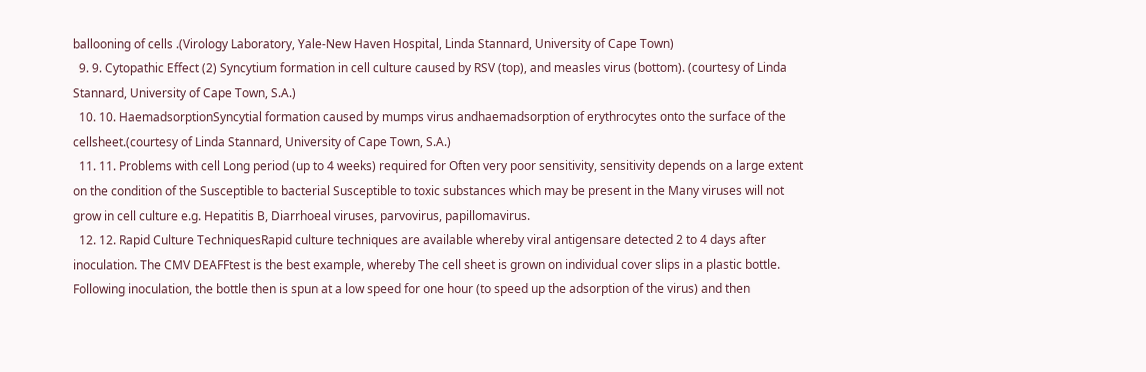ballooning of cells .(Virology Laboratory, Yale-New Haven Hospital, Linda Stannard, University of Cape Town)
  9. 9. Cytopathic Effect (2) Syncytium formation in cell culture caused by RSV (top), and measles virus (bottom). (courtesy of Linda Stannard, University of Cape Town, S.A.)
  10. 10. HaemadsorptionSyncytial formation caused by mumps virus andhaemadsorption of erythrocytes onto the surface of the cellsheet.(courtesy of Linda Stannard, University of Cape Town, S.A.)
  11. 11. Problems with cell Long period (up to 4 weeks) required for Often very poor sensitivity, sensitivity depends on a large extent on the condition of the Susceptible to bacterial Susceptible to toxic substances which may be present in the Many viruses will not grow in cell culture e.g. Hepatitis B, Diarrhoeal viruses, parvovirus, papillomavirus.
  12. 12. Rapid Culture TechniquesRapid culture techniques are available whereby viral antigensare detected 2 to 4 days after inoculation. The CMV DEAFFtest is the best example, whereby The cell sheet is grown on individual cover slips in a plastic bottle. Following inoculation, the bottle then is spun at a low speed for one hour (to speed up the adsorption of the virus) and then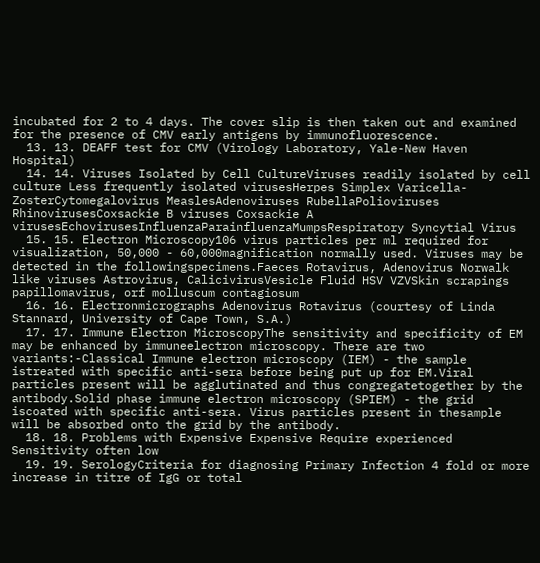incubated for 2 to 4 days. The cover slip is then taken out and examined for the presence of CMV early antigens by immunofluorescence.
  13. 13. DEAFF test for CMV (Virology Laboratory, Yale-New Haven Hospital)
  14. 14. Viruses Isolated by Cell CultureViruses readily isolated by cell culture Less frequently isolated virusesHerpes Simplex Varicella-ZosterCytomegalovirus MeaslesAdenoviruses RubellaPolioviruses RhinovirusesCoxsackie B viruses Coxsackie A virusesEchovirusesInfluenzaParainfluenzaMumpsRespiratory Syncytial Virus
  15. 15. Electron Microscopy106 virus particles per ml required for visualization, 50,000 - 60,000magnification normally used. Viruses may be detected in the followingspecimens.Faeces Rotavirus, Adenovirus Norwalk like viruses Astrovirus, CalicivirusVesicle Fluid HSV VZVSkin scrapings papillomavirus, orf molluscum contagiosum
  16. 16. Electronmicrographs Adenovirus Rotavirus (courtesy of Linda Stannard, University of Cape Town, S.A.)
  17. 17. Immune Electron MicroscopyThe sensitivity and specificity of EM may be enhanced by immuneelectron microscopy. There are two variants:-Classical Immune electron microscopy (IEM) - the sample istreated with specific anti-sera before being put up for EM.Viral particles present will be agglutinated and thus congregatetogether by the antibody.Solid phase immune electron microscopy (SPIEM) - the grid iscoated with specific anti-sera. Virus particles present in thesample will be absorbed onto the grid by the antibody.
  18. 18. Problems with Expensive Expensive Require experienced Sensitivity often low
  19. 19. SerologyCriteria for diagnosing Primary Infection 4 fold or more increase in titre of IgG or total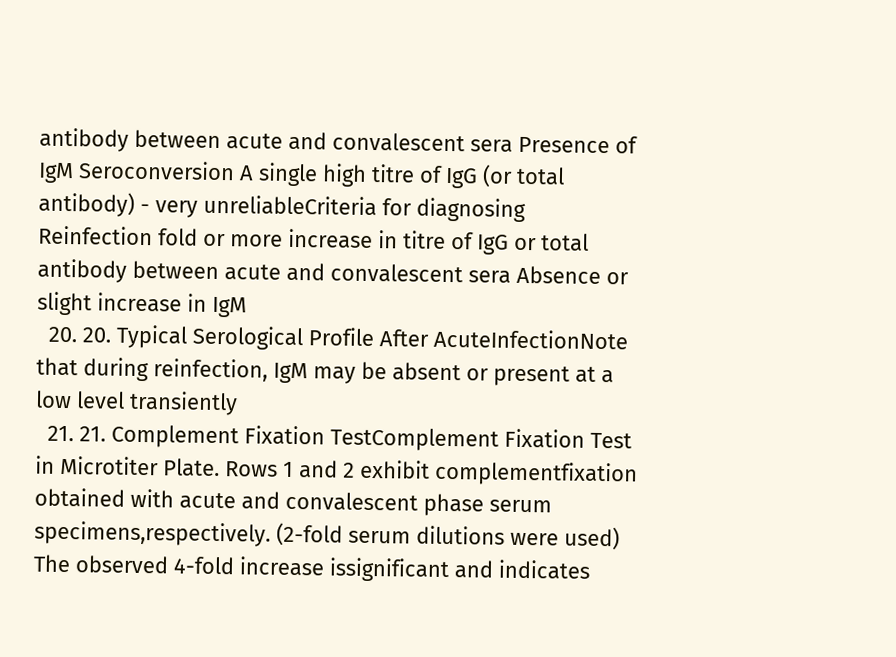antibody between acute and convalescent sera Presence of IgM Seroconversion A single high titre of IgG (or total antibody) - very unreliableCriteria for diagnosing Reinfection fold or more increase in titre of IgG or total antibody between acute and convalescent sera Absence or slight increase in IgM
  20. 20. Typical Serological Profile After AcuteInfectionNote that during reinfection, IgM may be absent or present at a low level transiently
  21. 21. Complement Fixation TestComplement Fixation Test in Microtiter Plate. Rows 1 and 2 exhibit complementfixation obtained with acute and convalescent phase serum specimens,respectively. (2-fold serum dilutions were used) The observed 4-fold increase issignificant and indicates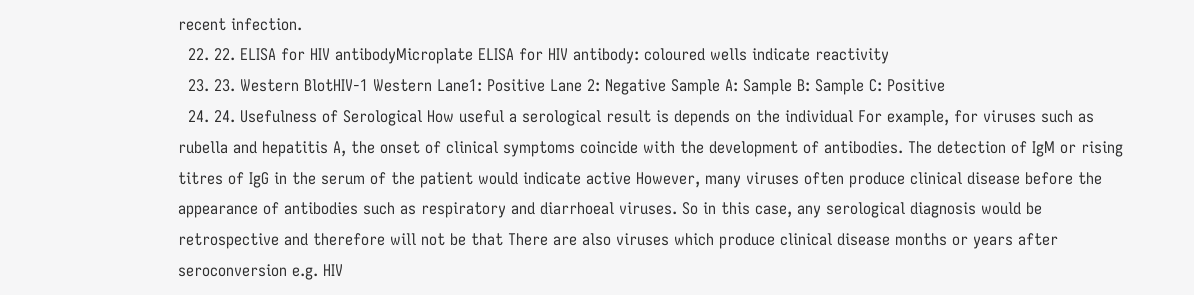recent infection.
  22. 22. ELISA for HIV antibodyMicroplate ELISA for HIV antibody: coloured wells indicate reactivity
  23. 23. Western BlotHIV-1 Western Lane1: Positive Lane 2: Negative Sample A: Sample B: Sample C: Positive
  24. 24. Usefulness of Serological How useful a serological result is depends on the individual For example, for viruses such as rubella and hepatitis A, the onset of clinical symptoms coincide with the development of antibodies. The detection of IgM or rising titres of IgG in the serum of the patient would indicate active However, many viruses often produce clinical disease before the appearance of antibodies such as respiratory and diarrhoeal viruses. So in this case, any serological diagnosis would be retrospective and therefore will not be that There are also viruses which produce clinical disease months or years after seroconversion e.g. HIV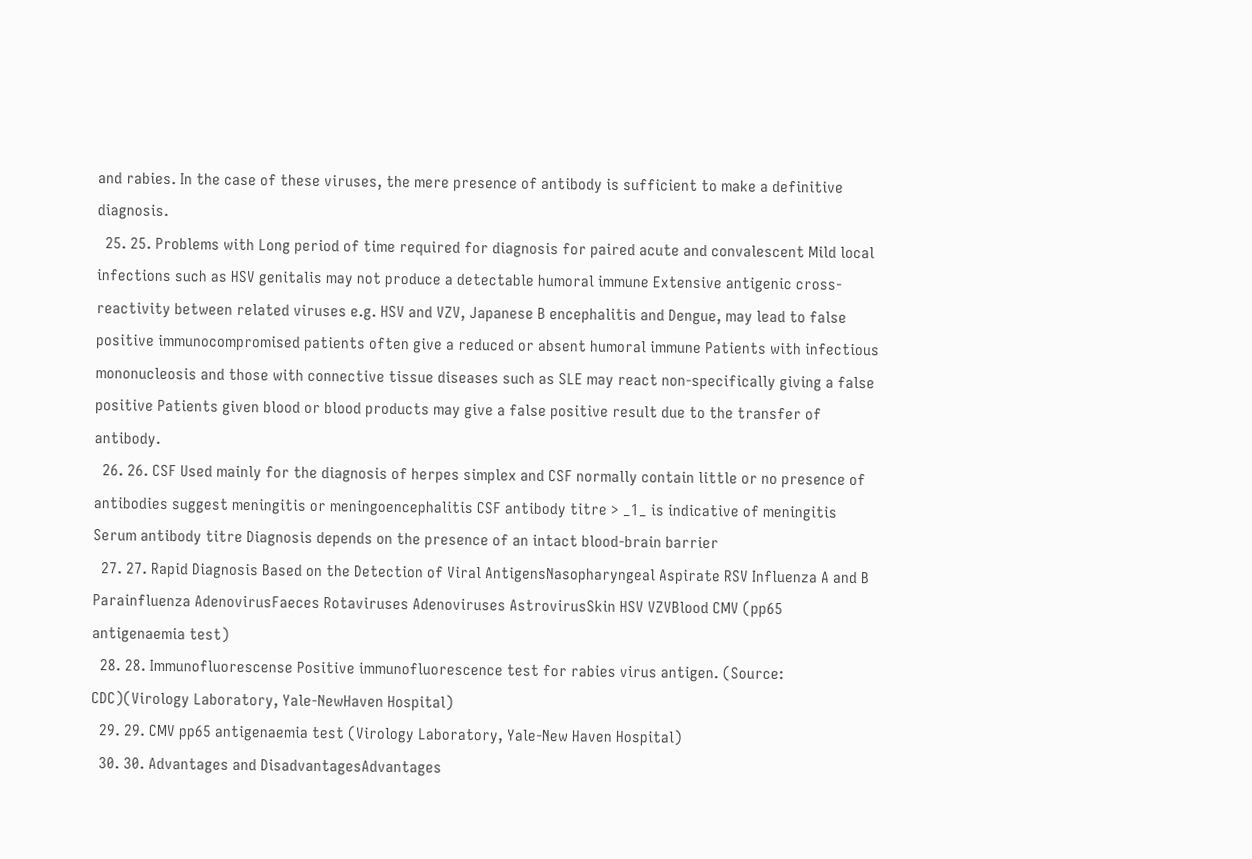and rabies. In the case of these viruses, the mere presence of antibody is sufficient to make a definitive diagnosis.
  25. 25. Problems with Long period of time required for diagnosis for paired acute and convalescent Mild local infections such as HSV genitalis may not produce a detectable humoral immune Extensive antigenic cross-reactivity between related viruses e.g. HSV and VZV, Japanese B encephalitis and Dengue, may lead to false positive immunocompromised patients often give a reduced or absent humoral immune Patients with infectious mononucleosis and those with connective tissue diseases such as SLE may react non-specifically giving a false positive Patients given blood or blood products may give a false positive result due to the transfer of antibody.
  26. 26. CSF Used mainly for the diagnosis of herpes simplex and CSF normally contain little or no presence of antibodies suggest meningitis or meningoencephalitis CSF antibody titre > _1_ is indicative of meningitis Serum antibody titre Diagnosis depends on the presence of an intact blood-brain barrier
  27. 27. Rapid Diagnosis Based on the Detection of Viral AntigensNasopharyngeal Aspirate RSV Influenza A and B Parainfluenza AdenovirusFaeces Rotaviruses Adenoviruses AstrovirusSkin HSV VZVBlood CMV (pp65 antigenaemia test)
  28. 28. Immunofluorescense Positive immunofluorescence test for rabies virus antigen. (Source: CDC)(Virology Laboratory, Yale-NewHaven Hospital)
  29. 29. CMV pp65 antigenaemia test (Virology Laboratory, Yale-New Haven Hospital)
  30. 30. Advantages and DisadvantagesAdvantages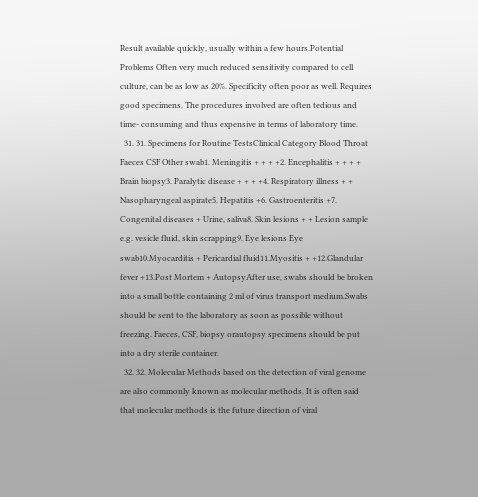Result available quickly, usually within a few hours.Potential Problems Often very much reduced sensitivity compared to cell culture, can be as low as 20%. Specificity often poor as well. Requires good specimens. The procedures involved are often tedious and time- consuming and thus expensive in terms of laboratory time.
  31. 31. Specimens for Routine TestsClinical Category Blood Throat Faeces CSF Other swab1. Meningitis + + + +2. Encephalitis + + + + Brain biopsy3. Paralytic disease + + + +4. Respiratory illness + + Nasopharyngeal aspirate5. Hepatitis +6. Gastroenteritis +7. Congenital diseases + Urine, saliva8. Skin lesions + + Lesion sample e.g. vesicle fluid, skin scrapping9. Eye lesions Eye swab10.Myocarditis + Pericardial fluid11.Myositis + +12.Glandular fever +13.Post Mortem + AutopsyAfter use, swabs should be broken into a small bottle containing 2 ml of virus transport medium.Swabs should be sent to the laboratory as soon as possible without freezing. Faeces, CSF, biopsy orautopsy specimens should be put into a dry sterile container.
  32. 32. Molecular Methods based on the detection of viral genome are also commonly known as molecular methods. It is often said that molecular methods is the future direction of viral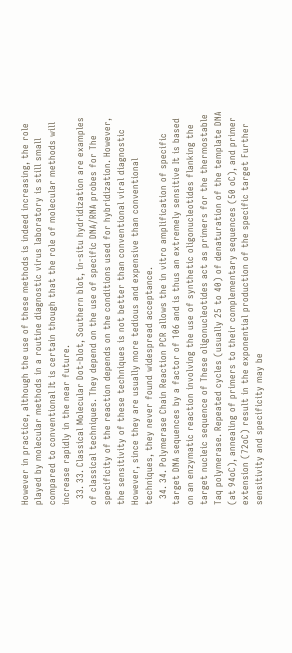However in practice, although the use of these methods is indeed increasing, the role played by molecular methods in a routine diagnostic virus laboratory is still small compared to conventional It is certain though that the role of molecular methods will increase rapidly in the near future.
  33. 33. Classical Molecular Dot-blot, Southern blot, in-situ hydridization are examples of classical techniques. They depend on the use of specific DNA/RNA probes for The specificity of the reaction depends on the conditions used for hybridization. However, the sensitivity of these techniques is not better than conventional viral diagnostic However, since they are usually more tedious and expensive than conventional techniques, they never found widespread acceptance.
  34. 34. Polymerase Chain Reaction PCR allows the in vitro amplification of specific target DNA sequences by a factor of 106 and is thus an extremely sensitive It is based on an enzymatic reaction involving the use of synthetic oligonucleotides flanking the target nucleic sequence of These oligonucleotides act as primers for the thermostable Taq polymerase. Repeated cycles (usually 25 to 40) of denaturation of the template DNA (at 94oC), annealing of primers to their complementary sequences (50 oC), and primer extension (72oC) result in the exponential production of the specific target Further sensitivity and specificity may be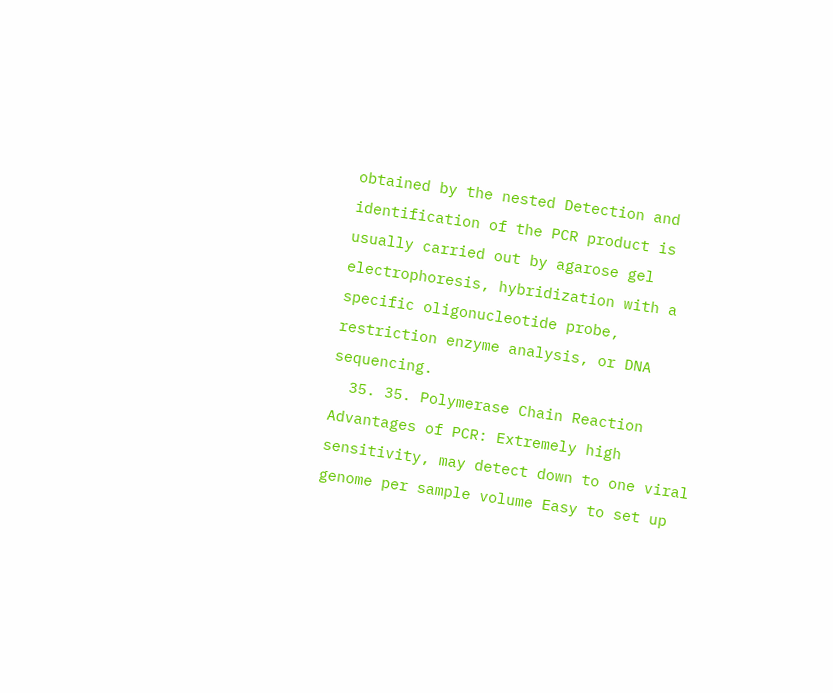obtained by the nested Detection and identification of the PCR product is usually carried out by agarose gel electrophoresis, hybridization with a specific oligonucleotide probe, restriction enzyme analysis, or DNA sequencing.
  35. 35. Polymerase Chain Reaction Advantages of PCR: Extremely high sensitivity, may detect down to one viral genome per sample volume Easy to set up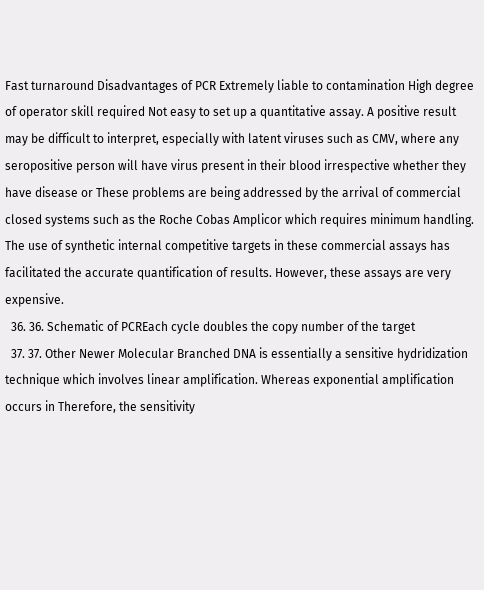Fast turnaround Disadvantages of PCR Extremely liable to contamination High degree of operator skill required Not easy to set up a quantitative assay. A positive result may be difficult to interpret, especially with latent viruses such as CMV, where any seropositive person will have virus present in their blood irrespective whether they have disease or These problems are being addressed by the arrival of commercial closed systems such as the Roche Cobas Amplicor which requires minimum handling. The use of synthetic internal competitive targets in these commercial assays has facilitated the accurate quantification of results. However, these assays are very expensive.
  36. 36. Schematic of PCREach cycle doubles the copy number of the target
  37. 37. Other Newer Molecular Branched DNA is essentially a sensitive hydridization technique which involves linear amplification. Whereas exponential amplification occurs in Therefore, the sensitivity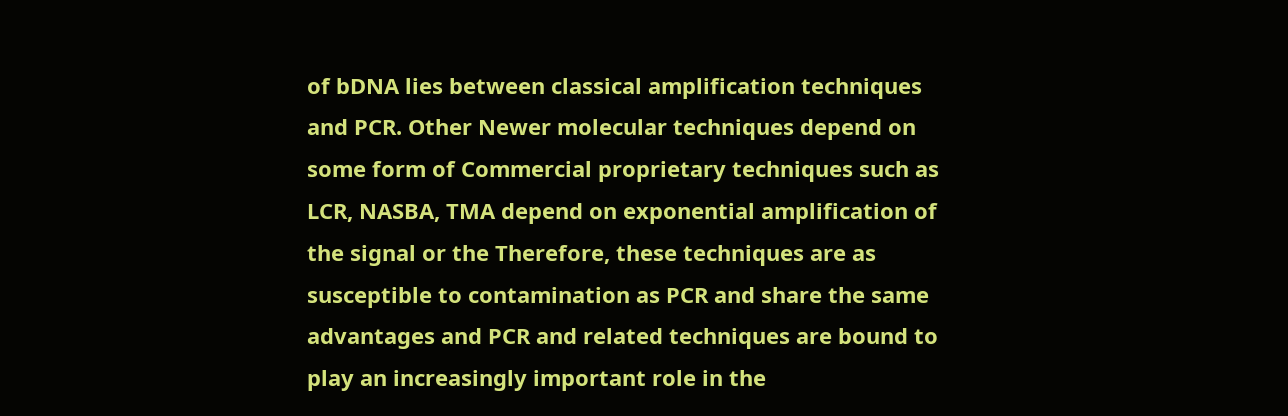of bDNA lies between classical amplification techniques and PCR. Other Newer molecular techniques depend on some form of Commercial proprietary techniques such as LCR, NASBA, TMA depend on exponential amplification of the signal or the Therefore, these techniques are as susceptible to contamination as PCR and share the same advantages and PCR and related techniques are bound to play an increasingly important role in the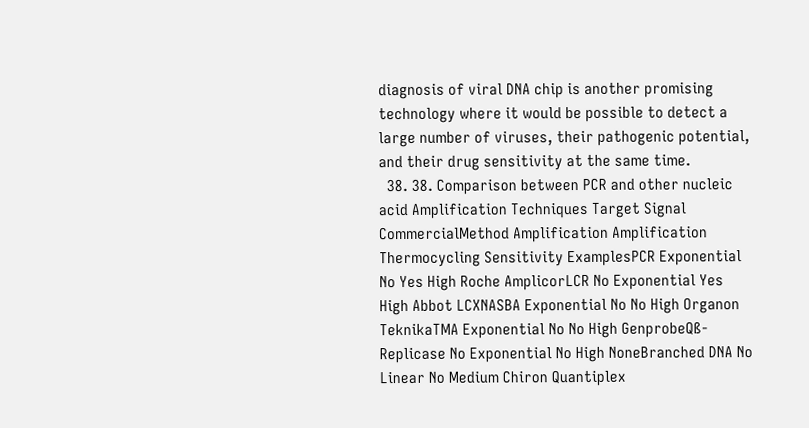diagnosis of viral DNA chip is another promising technology where it would be possible to detect a large number of viruses, their pathogenic potential, and their drug sensitivity at the same time.
  38. 38. Comparison between PCR and other nucleic acid Amplification Techniques Target Signal CommercialMethod Amplification Amplification Thermocycling Sensitivity ExamplesPCR Exponential No Yes High Roche AmplicorLCR No Exponential Yes High Abbot LCXNASBA Exponential No No High Organon TeknikaTMA Exponential No No High GenprobeQß-Replicase No Exponential No High NoneBranched DNA No Linear No Medium Chiron Quantiplex